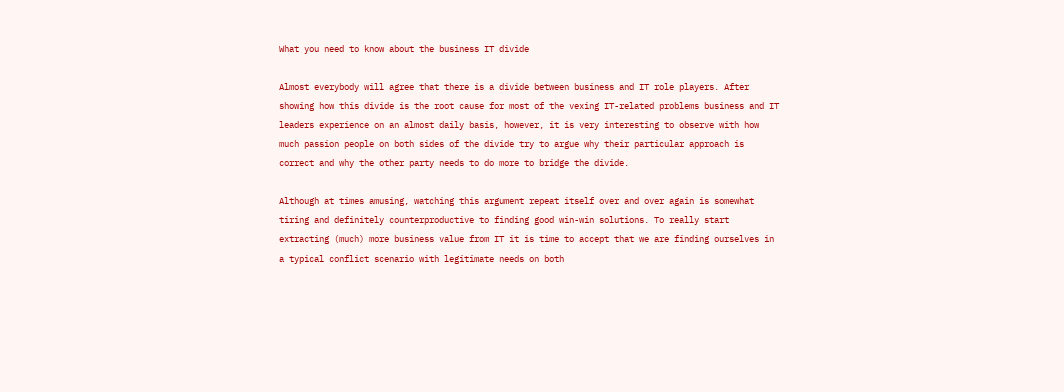What you need to know about the business IT divide

Almost everybody will agree that there is a divide between business and IT role players. After showing how this divide is the root cause for most of the vexing IT-related problems business and IT leaders experience on an almost daily basis, however, it is very interesting to observe with how much passion people on both sides of the divide try to argue why their particular approach is correct and why the other party needs to do more to bridge the divide.

Although at times amusing, watching this argument repeat itself over and over again is somewhat tiring and definitely counterproductive to finding good win-win solutions. To really start extracting (much) more business value from IT it is time to accept that we are finding ourselves in a typical conflict scenario with legitimate needs on both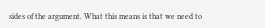sides of the argument. What this means is that we need to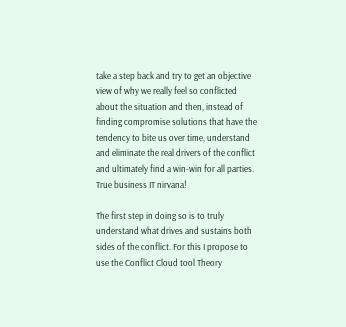take a step back and try to get an objective view of why we really feel so conflicted about the situation and then, instead of finding compromise solutions that have the tendency to bite us over time, understand and eliminate the real drivers of the conflict and ultimately find a win-win for all parties. True business IT nirvana!

The first step in doing so is to truly understand what drives and sustains both sides of the conflict. For this I propose to use the Conflict Cloud tool Theory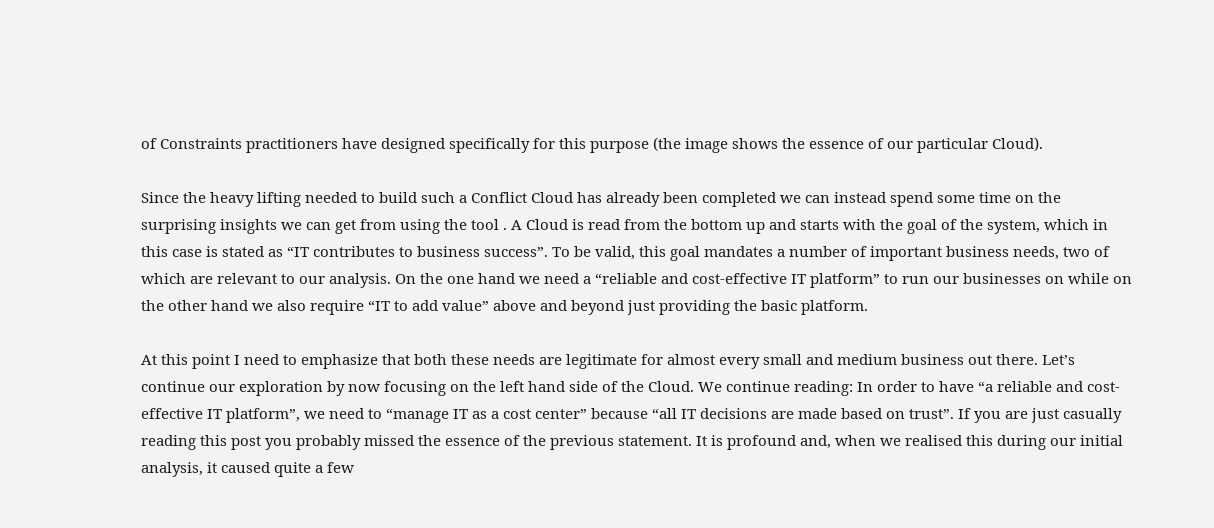of Constraints practitioners have designed specifically for this purpose (the image shows the essence of our particular Cloud).

Since the heavy lifting needed to build such a Conflict Cloud has already been completed we can instead spend some time on the surprising insights we can get from using the tool . A Cloud is read from the bottom up and starts with the goal of the system, which in this case is stated as “IT contributes to business success”. To be valid, this goal mandates a number of important business needs, two of which are relevant to our analysis. On the one hand we need a “reliable and cost-effective IT platform” to run our businesses on while on the other hand we also require “IT to add value” above and beyond just providing the basic platform.

At this point I need to emphasize that both these needs are legitimate for almost every small and medium business out there. Let’s continue our exploration by now focusing on the left hand side of the Cloud. We continue reading: In order to have “a reliable and cost-effective IT platform”, we need to “manage IT as a cost center” because “all IT decisions are made based on trust”. If you are just casually reading this post you probably missed the essence of the previous statement. It is profound and, when we realised this during our initial analysis, it caused quite a few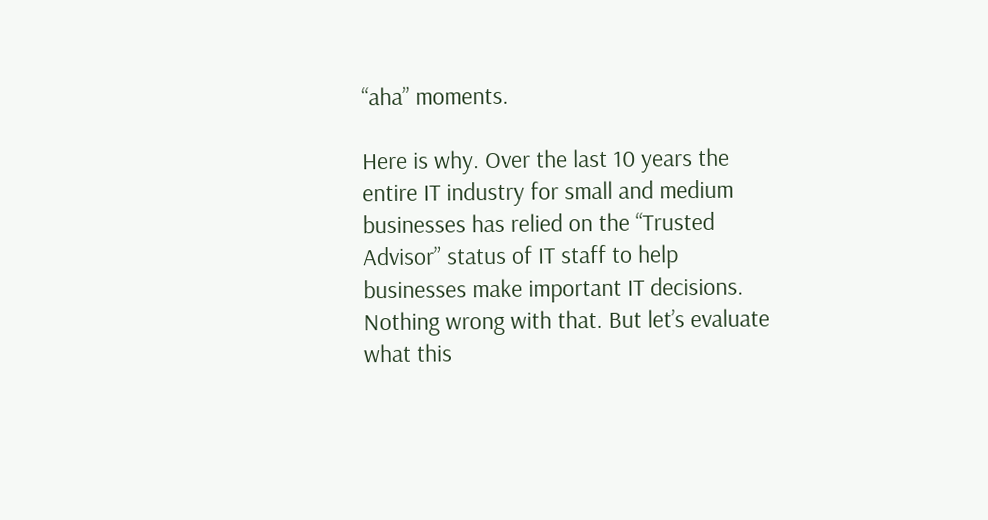“aha” moments.

Here is why. Over the last 10 years the entire IT industry for small and medium businesses has relied on the “Trusted Advisor” status of IT staff to help businesses make important IT decisions. Nothing wrong with that. But let’s evaluate what this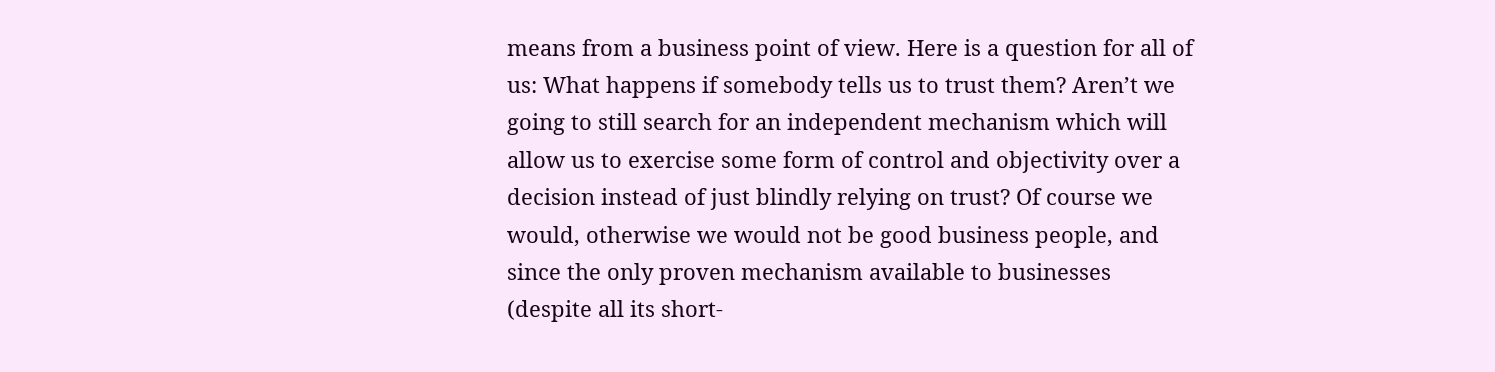means from a business point of view. Here is a question for all of us: What happens if somebody tells us to trust them? Aren’t we going to still search for an independent mechanism which will allow us to exercise some form of control and objectivity over a decision instead of just blindly relying on trust? Of course we would, otherwise we would not be good business people, and since the only proven mechanism available to businesses (despite all its short-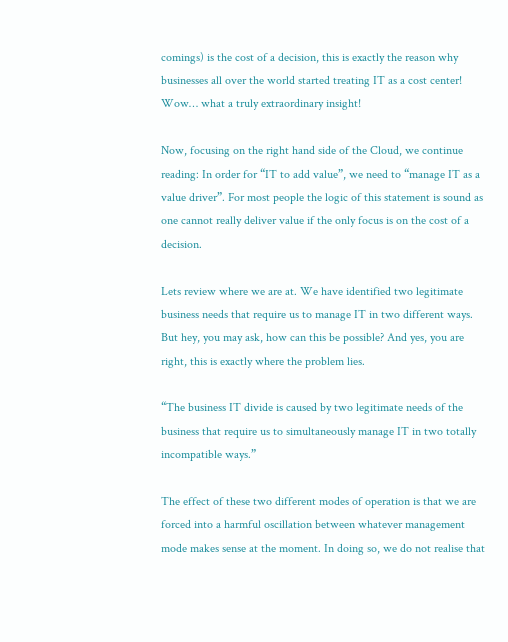comings) is the cost of a decision, this is exactly the reason why businesses all over the world started treating IT as a cost center! Wow… what a truly extraordinary insight!

Now, focusing on the right hand side of the Cloud, we continue reading: In order for “IT to add value”, we need to “manage IT as a value driver”. For most people the logic of this statement is sound as one cannot really deliver value if the only focus is on the cost of a decision.

Lets review where we are at. We have identified two legitimate business needs that require us to manage IT in two different ways. But hey, you may ask, how can this be possible? And yes, you are right, this is exactly where the problem lies.

“The business IT divide is caused by two legitimate needs of the business that require us to simultaneously manage IT in two totally incompatible ways.”

The effect of these two different modes of operation is that we are forced into a harmful oscillation between whatever management mode makes sense at the moment. In doing so, we do not realise that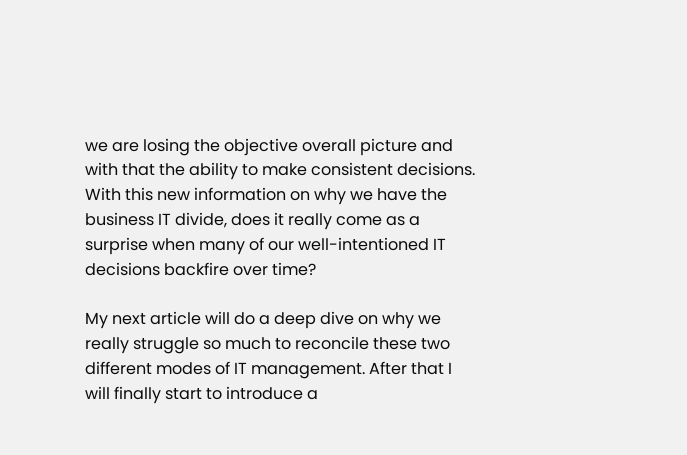we are losing the objective overall picture and with that the ability to make consistent decisions. With this new information on why we have the business IT divide, does it really come as a surprise when many of our well-intentioned IT decisions backfire over time?

My next article will do a deep dive on why we really struggle so much to reconcile these two different modes of IT management. After that I will finally start to introduce a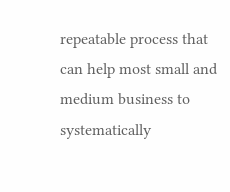repeatable process that can help most small and medium business to systematically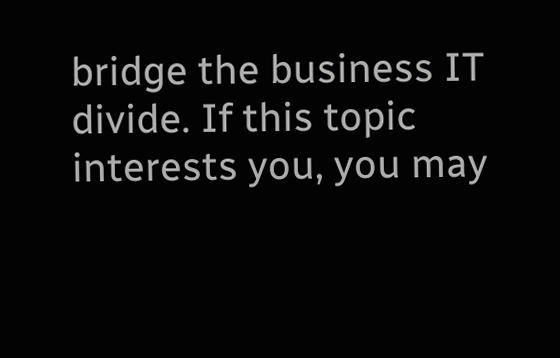bridge the business IT divide. If this topic interests you, you may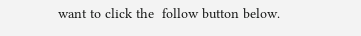want to click the  follow button below.